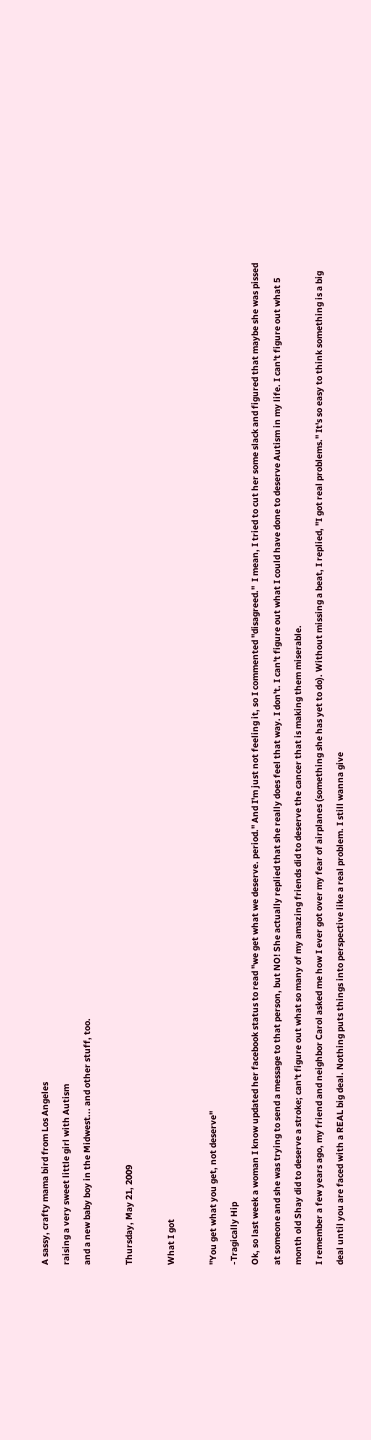A sassy, crafty mama bird from Los Angeles
raising a very sweet little girl with Autism
and a new baby boy in the Midwest... and other stuff, too.

Thursday, May 21, 2009

What I got

"You get what you get, not deserve"
-Tragically Hip
Ok, so last week a woman I know updated her facebook status to read "we get what we deserve. period." And I'm just not feeling it, so I commented "disagreed."  I mean, I tried to cut her some slack and figured that maybe she was pissed at someone and she was trying to send a message to that person, but NO! She actually replied that she really does feel that way. I don't. I can't figure out what I could have done to deserve Autism in my life. I can't figure out what 5 month old Shay did to deserve a stroke; can't figure out what so many of my amazing friends did to deserve the cancer that is making them miserable.
I remember a few years ago, my friend and neighbor Carol asked me how I ever got over my fear of airplanes (something she has yet to do). Without missing a beat, I replied, "I got real problems." It's so easy to think something is a big deal until you are faced with a REAL big deal. Nothing puts things into perspective like a real problem. I still wanna give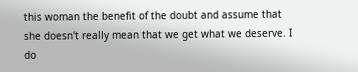this woman the benefit of the doubt and assume that she doesn't really mean that we get what we deserve. I do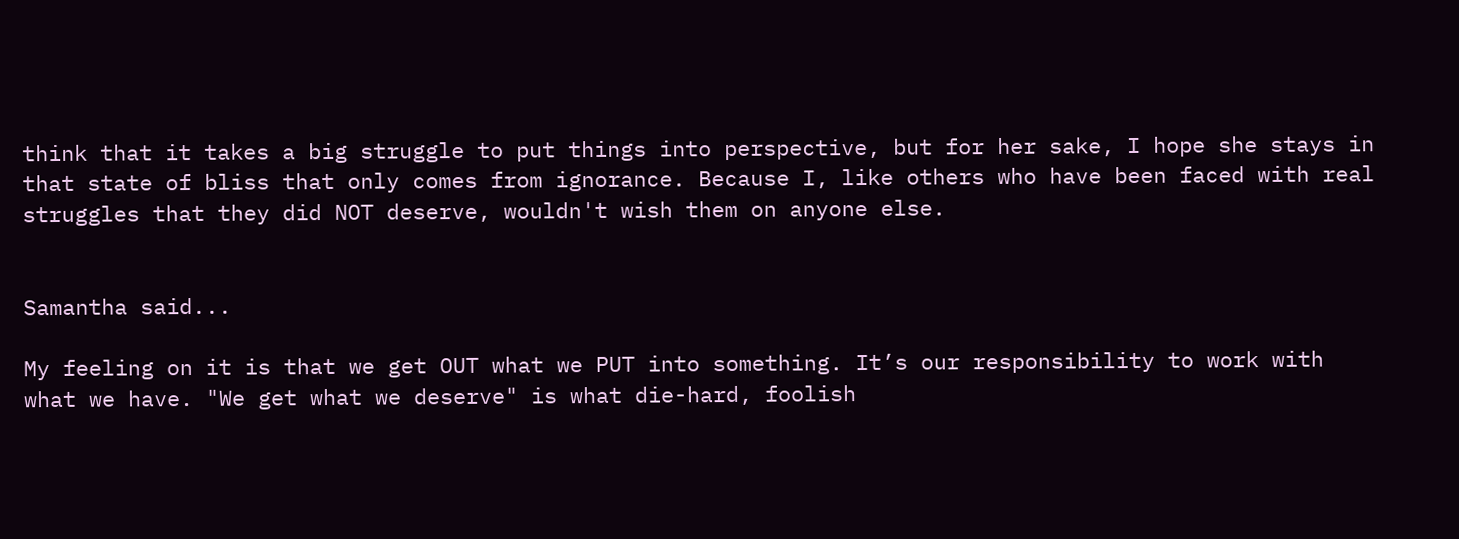think that it takes a big struggle to put things into perspective, but for her sake, I hope she stays in that state of bliss that only comes from ignorance. Because I, like others who have been faced with real struggles that they did NOT deserve, wouldn't wish them on anyone else.


Samantha said...

My feeling on it is that we get OUT what we PUT into something. It’s our responsibility to work with what we have. "We get what we deserve" is what die-hard, foolish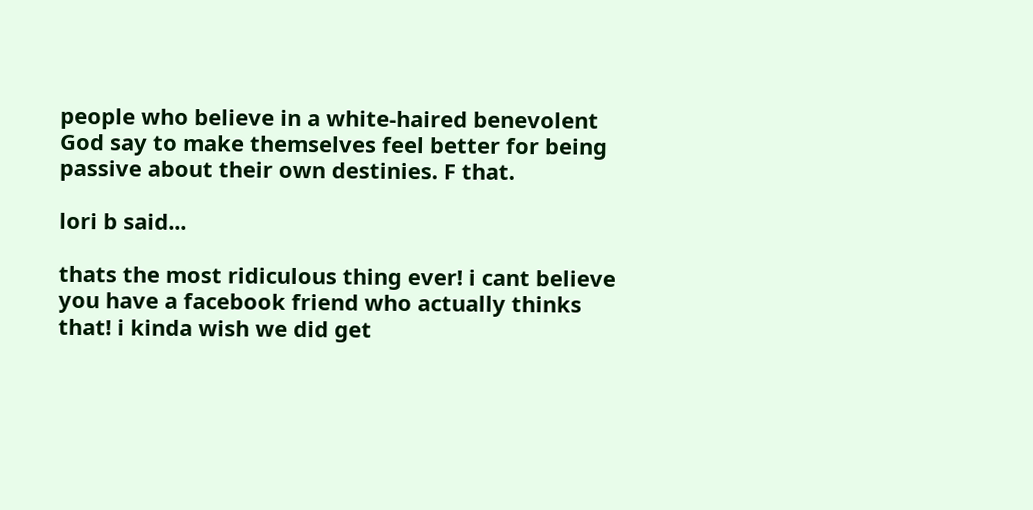people who believe in a white-haired benevolent God say to make themselves feel better for being passive about their own destinies. F that.

lori b said...

thats the most ridiculous thing ever! i cant believe you have a facebook friend who actually thinks that! i kinda wish we did get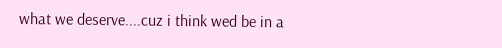what we deserve....cuz i think wed be in a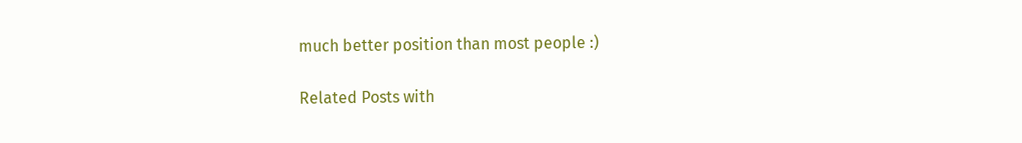much better position than most people :)

Related Posts with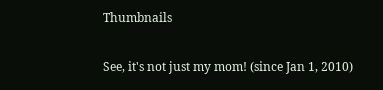Thumbnails

See, it's not just my mom! (since Jan 1, 2010)